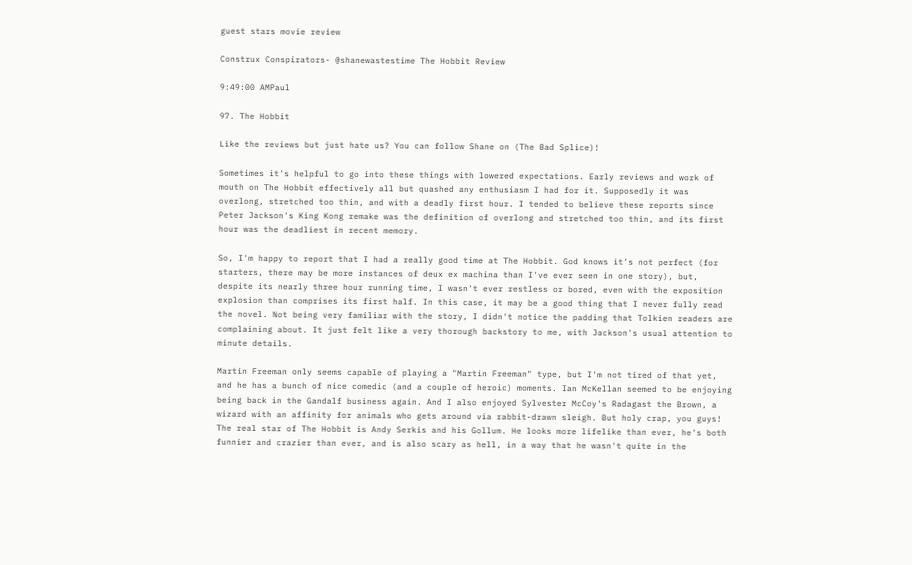guest stars movie review

Construx Conspirators- @shanewastestime The Hobbit Review

9:49:00 AMPaul

97. The Hobbit

Like the reviews but just hate us? You can follow Shane on (The Bad Splice)!

Sometimes it's helpful to go into these things with lowered expectations. Early reviews and work of mouth on The Hobbit effectively all but quashed any enthusiasm I had for it. Supposedly it was overlong, stretched too thin, and with a deadly first hour. I tended to believe these reports since Peter Jackson's King Kong remake was the definition of overlong and stretched too thin, and its first hour was the deadliest in recent memory.

So, I'm happy to report that I had a really good time at The Hobbit. God knows it's not perfect (for starters, there may be more instances of deux ex machina than I've ever seen in one story), but, despite its nearly three hour running time, I wasn't ever restless or bored, even with the exposition explosion than comprises its first half. In this case, it may be a good thing that I never fully read the novel. Not being very familiar with the story, I didn't notice the padding that Tolkien readers are complaining about. It just felt like a very thorough backstory to me, with Jackson's usual attention to minute details.

Martin Freeman only seems capable of playing a "Martin Freeman" type, but I'm not tired of that yet, and he has a bunch of nice comedic (and a couple of heroic) moments. Ian McKellan seemed to be enjoying being back in the Gandalf business again. And I also enjoyed Sylvester McCoy's Radagast the Brown, a wizard with an affinity for animals who gets around via rabbit-drawn sleigh. But holy crap, you guys! The real star of The Hobbit is Andy Serkis and his Gollum. He looks more lifelike than ever, he's both funnier and crazier than ever, and is also scary as hell, in a way that he wasn't quite in the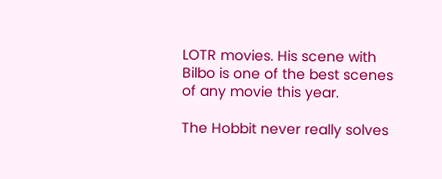LOTR movies. His scene with Bilbo is one of the best scenes of any movie this year.

The Hobbit never really solves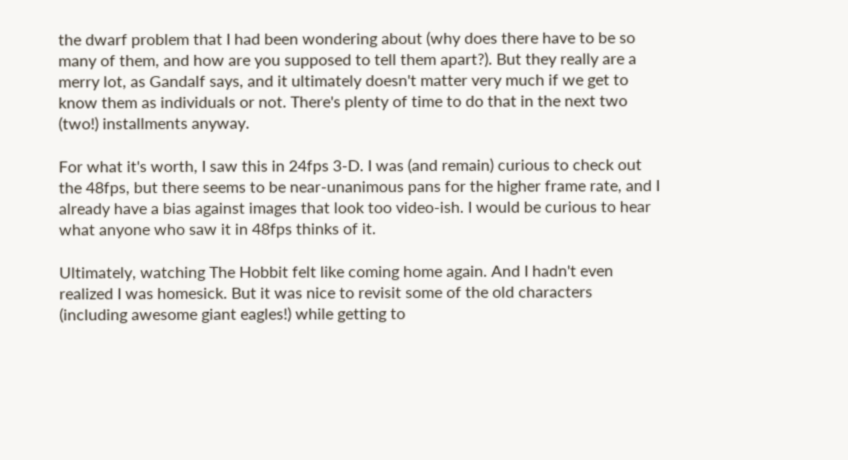the dwarf problem that I had been wondering about (why does there have to be so many of them, and how are you supposed to tell them apart?). But they really are a merry lot, as Gandalf says, and it ultimately doesn't matter very much if we get to know them as individuals or not. There's plenty of time to do that in the next two (two!) installments anyway.

For what it's worth, I saw this in 24fps 3-D. I was (and remain) curious to check out the 48fps, but there seems to be near-unanimous pans for the higher frame rate, and I already have a bias against images that look too video-ish. I would be curious to hear what anyone who saw it in 48fps thinks of it.

Ultimately, watching The Hobbit felt like coming home again. And I hadn't even realized I was homesick. But it was nice to revisit some of the old characters (including awesome giant eagles!) while getting to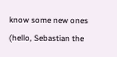know some new ones (hello, Sebastian the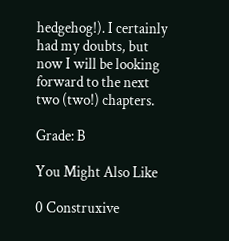hedgehog!). I certainly had my doubts, but now I will be looking forward to the next two (two!) chapters.

Grade: B

You Might Also Like

0 Construxive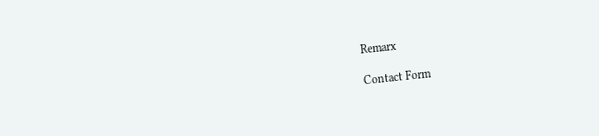Remarx

Contact Form